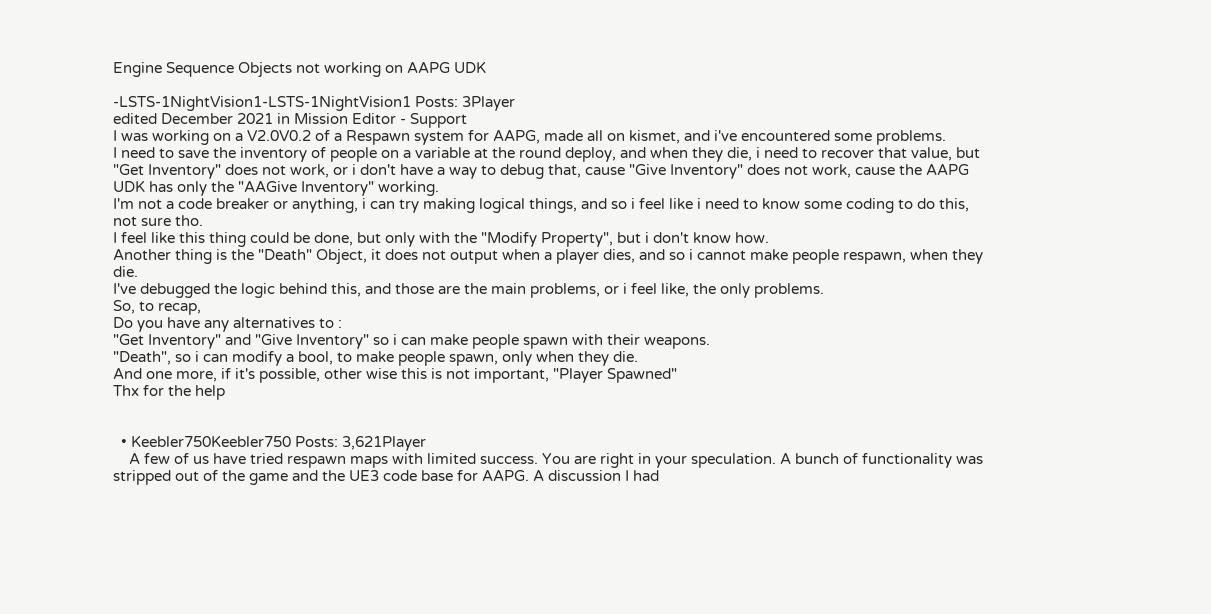Engine Sequence Objects not working on AAPG UDK

-LSTS-1NightVision1-LSTS-1NightVision1 Posts: 3Player
edited December 2021 in Mission Editor - Support
I was working on a V2.0V0.2 of a Respawn system for AAPG, made all on kismet, and i've encountered some problems.
I need to save the inventory of people on a variable at the round deploy, and when they die, i need to recover that value, but "Get Inventory" does not work, or i don't have a way to debug that, cause "Give Inventory" does not work, cause the AAPG UDK has only the "AAGive Inventory" working.
I'm not a code breaker or anything, i can try making logical things, and so i feel like i need to know some coding to do this, not sure tho.
I feel like this thing could be done, but only with the "Modify Property", but i don't know how.
Another thing is the "Death" Object, it does not output when a player dies, and so i cannot make people respawn, when they die.
I've debugged the logic behind this, and those are the main problems, or i feel like, the only problems.
So, to recap,
Do you have any alternatives to :
"Get Inventory" and "Give Inventory" so i can make people spawn with their weapons.
"Death", so i can modify a bool, to make people spawn, only when they die.
And one more, if it's possible, other wise this is not important, "Player Spawned"
Thx for the help


  • Keebler750Keebler750 Posts: 3,621Player
    A few of us have tried respawn maps with limited success. You are right in your speculation. A bunch of functionality was stripped out of the game and the UE3 code base for AAPG. A discussion I had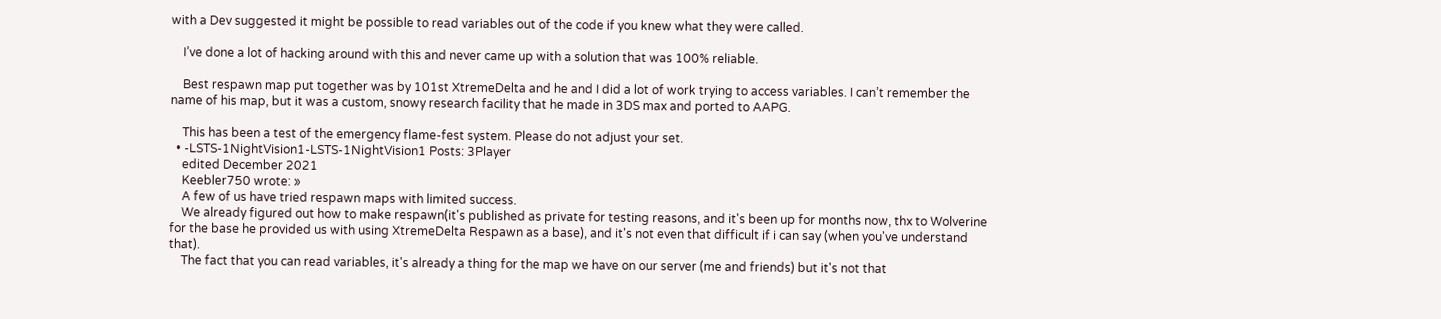with a Dev suggested it might be possible to read variables out of the code if you knew what they were called.

    I’ve done a lot of hacking around with this and never came up with a solution that was 100% reliable.

    Best respawn map put together was by 101st XtremeDelta and he and I did a lot of work trying to access variables. I can’t remember the name of his map, but it was a custom, snowy research facility that he made in 3DS max and ported to AAPG.

    This has been a test of the emergency flame-fest system. Please do not adjust your set.
  • -LSTS-1NightVision1-LSTS-1NightVision1 Posts: 3Player
    edited December 2021
    Keebler750 wrote: »
    A few of us have tried respawn maps with limited success.
    We already figured out how to make respawn(it's published as private for testing reasons, and it's been up for months now, thx to Wolverine for the base he provided us with using XtremeDelta Respawn as a base), and it's not even that difficult if i can say (when you've understand that).
    The fact that you can read variables, it's already a thing for the map we have on our server (me and friends) but it's not that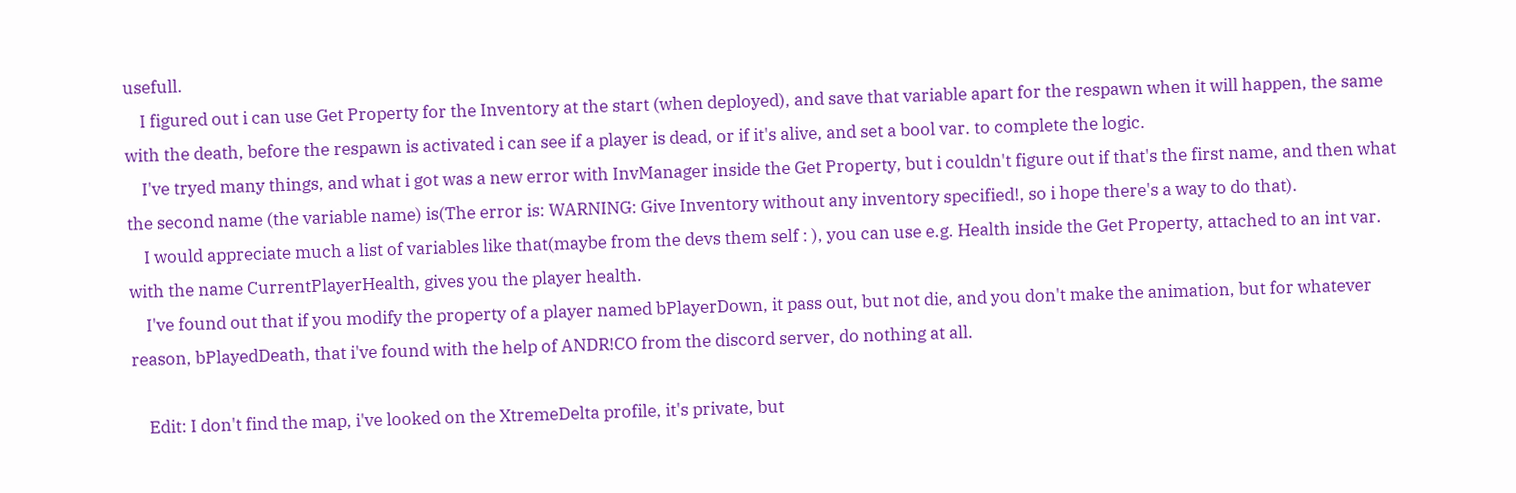usefull.
    I figured out i can use Get Property for the Inventory at the start (when deployed), and save that variable apart for the respawn when it will happen, the same with the death, before the respawn is activated i can see if a player is dead, or if it's alive, and set a bool var. to complete the logic.
    I've tryed many things, and what i got was a new error with InvManager inside the Get Property, but i couldn't figure out if that's the first name, and then what the second name (the variable name) is(The error is: WARNING: Give Inventory without any inventory specified!, so i hope there's a way to do that).
    I would appreciate much a list of variables like that(maybe from the devs them self : ), you can use e.g. Health inside the Get Property, attached to an int var. with the name CurrentPlayerHealth, gives you the player health.
    I've found out that if you modify the property of a player named bPlayerDown, it pass out, but not die, and you don't make the animation, but for whatever reason, bPlayedDeath, that i've found with the help of ANDR!CO from the discord server, do nothing at all.

    Edit: I don't find the map, i've looked on the XtremeDelta profile, it's private, but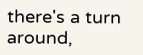there's a turn around,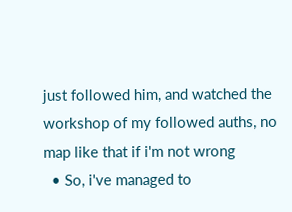just followed him, and watched the workshop of my followed auths, no map like that if i'm not wrong
  • So, i've managed to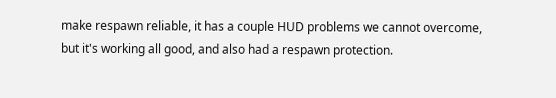make respawn reliable, it has a couple HUD problems we cannot overcome, but it's working all good, and also had a respawn protection.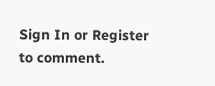Sign In or Register to comment.